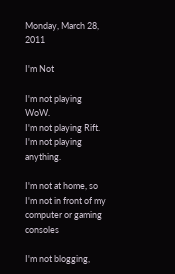Monday, March 28, 2011

I'm Not

I'm not playing WoW.
I'm not playing Rift.
I'm not playing anything.

I'm not at home, so I'm not in front of my computer or gaming consoles

I'm not blogging,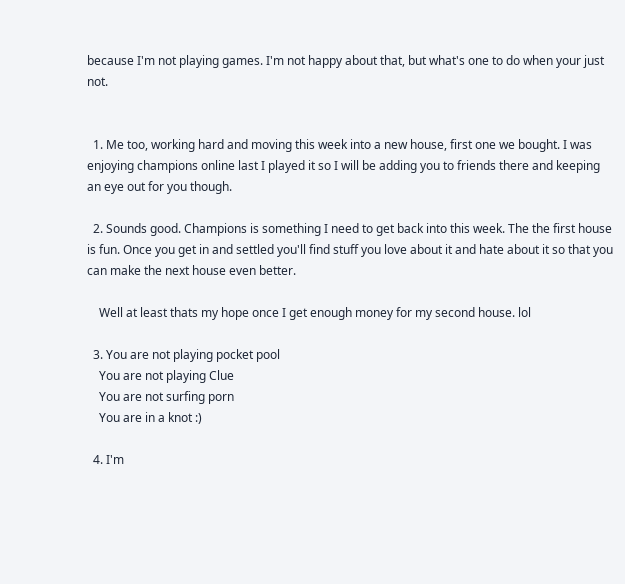because I'm not playing games. I'm not happy about that, but what's one to do when your just not.


  1. Me too, working hard and moving this week into a new house, first one we bought. I was enjoying champions online last I played it so I will be adding you to friends there and keeping an eye out for you though.

  2. Sounds good. Champions is something I need to get back into this week. The the first house is fun. Once you get in and settled you'll find stuff you love about it and hate about it so that you can make the next house even better.

    Well at least thats my hope once I get enough money for my second house. lol

  3. You are not playing pocket pool
    You are not playing Clue
    You are not surfing porn
    You are in a knot :)

  4. I'm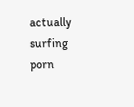actually surfing porn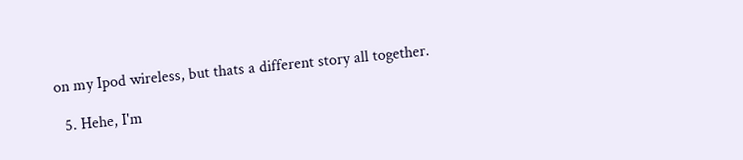on my Ipod wireless, but thats a different story all together.

  5. Hehe, I'm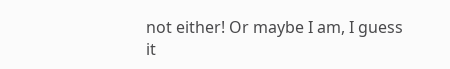not either! Or maybe I am, I guess it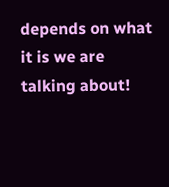depends on what it is we are talking about!